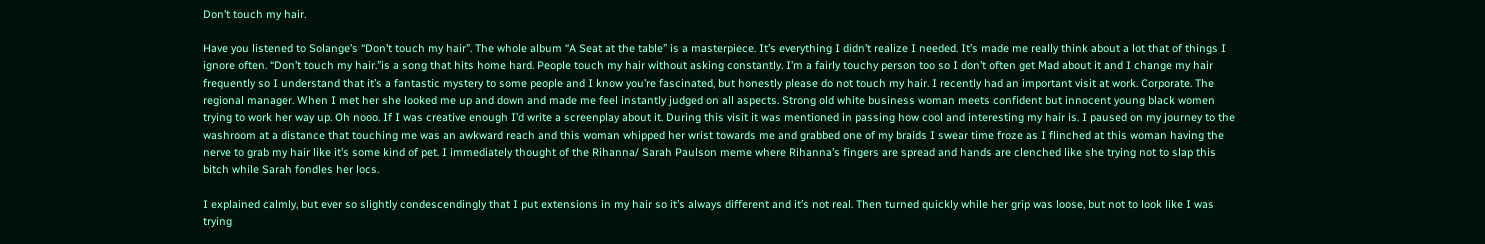Don’t touch my hair.

Have you listened to Solange’s “Don’t touch my hair”. The whole album “A Seat at the table” is a masterpiece. It’s everything I didn’t realize I needed. It’s made me really think about a lot that of things I ignore often. “Don’t touch my hair.”is a song that hits home hard. People touch my hair without asking constantly. I’m a fairly touchy person too so I don’t often get Mad about it and I change my hair frequently so I understand that it’s a fantastic mystery to some people and I know you’re fascinated, but honestly please do not touch my hair. I recently had an important visit at work. Corporate. The regional manager. When I met her she looked me up and down and made me feel instantly judged on all aspects. Strong old white business woman meets confident but innocent young black women trying to work her way up. Oh nooo. If I was creative enough I’d write a screenplay about it. During this visit it was mentioned in passing how cool and interesting my hair is. I paused on my journey to the washroom at a distance that touching me was an awkward reach and this woman whipped her wrist towards me and grabbed one of my braids I swear time froze as I flinched at this woman having the nerve to grab my hair like it’s some kind of pet. I immediately thought of the Rihanna/ Sarah Paulson meme where Rihanna’s fingers are spread and hands are clenched like she trying not to slap this bitch while Sarah fondles her locs.

I explained calmly, but ever so slightly condescendingly that I put extensions in my hair so it’s always different and it’s not real. Then turned quickly while her grip was loose, but not to look like I was trying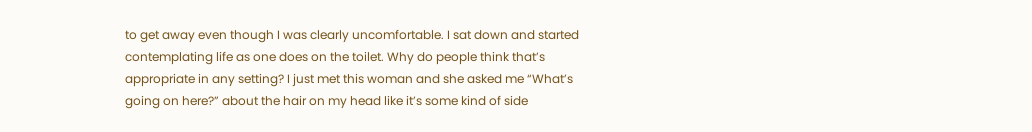to get away even though I was clearly uncomfortable. I sat down and started contemplating life as one does on the toilet. Why do people think that’s appropriate in any setting? I just met this woman and she asked me “What’s going on here?” about the hair on my head like it’s some kind of side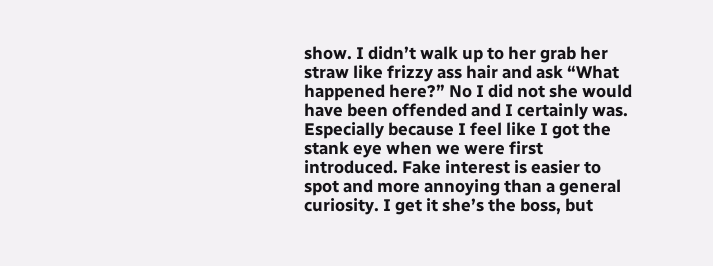show. I didn’t walk up to her grab her straw like frizzy ass hair and ask “What happened here?” No I did not she would have been offended and I certainly was. Especially because I feel like I got the stank eye when we were first introduced. Fake interest is easier to spot and more annoying than a general curiosity. I get it she’s the boss, but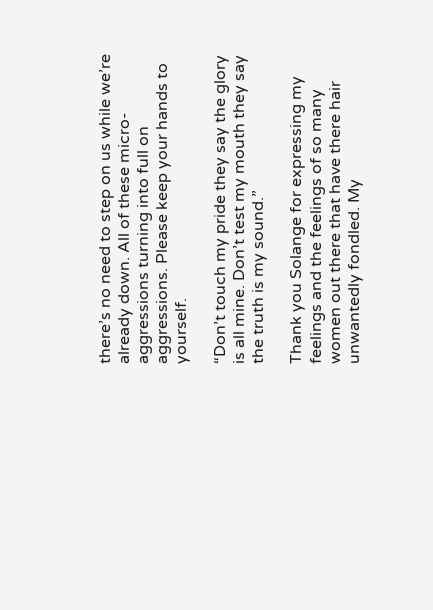there’s no need to step on us while we’re already down. All of these micro-aggressions turning into full on aggressions. Please keep your hands to yourself.

“Don’t touch my pride they say the glory is all mine. Don’t test my mouth they say the truth is my sound.”

Thank you Solange for expressing my feelings and the feelings of so many women out there that have there hair unwantedly fondled. My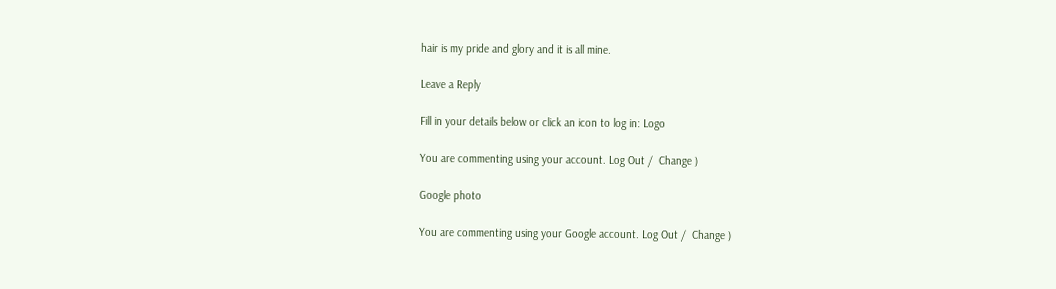hair is my pride and glory and it is all mine.

Leave a Reply

Fill in your details below or click an icon to log in: Logo

You are commenting using your account. Log Out /  Change )

Google photo

You are commenting using your Google account. Log Out /  Change )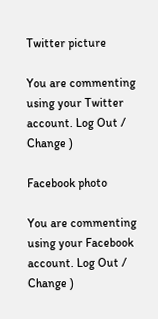Twitter picture

You are commenting using your Twitter account. Log Out /  Change )

Facebook photo

You are commenting using your Facebook account. Log Out /  Change )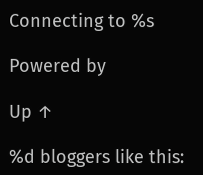Connecting to %s

Powered by

Up ↑

%d bloggers like this: